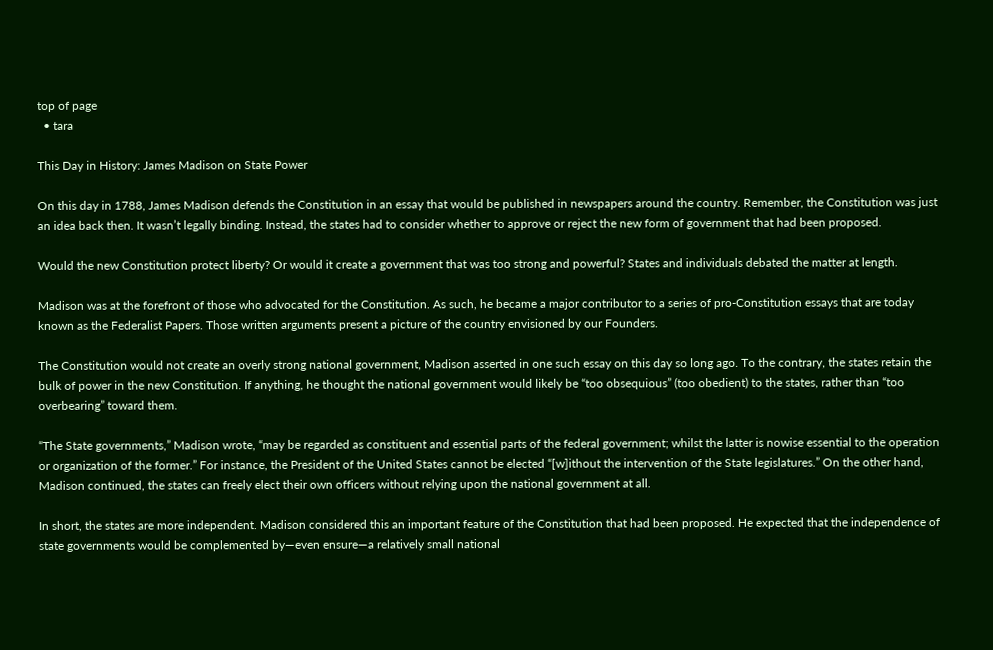top of page
  • tara

This Day in History: James Madison on State Power

On this day in 1788, James Madison defends the Constitution in an essay that would be published in newspapers around the country. Remember, the Constitution was just an idea back then. It wasn’t legally binding. Instead, the states had to consider whether to approve or reject the new form of government that had been proposed.

Would the new Constitution protect liberty? Or would it create a government that was too strong and powerful? States and individuals debated the matter at length.

Madison was at the forefront of those who advocated for the Constitution. As such, he became a major contributor to a series of pro-Constitution essays that are today known as the Federalist Papers. Those written arguments present a picture of the country envisioned by our Founders.

The Constitution would not create an overly strong national government, Madison asserted in one such essay on this day so long ago. To the contrary, the states retain the bulk of power in the new Constitution. If anything, he thought the national government would likely be “too obsequious” (too obedient) to the states, rather than “too overbearing” toward them.

“The State governments,” Madison wrote, “may be regarded as constituent and essential parts of the federal government; whilst the latter is nowise essential to the operation or organization of the former.” For instance, the President of the United States cannot be elected “[w]ithout the intervention of the State legislatures.” On the other hand, Madison continued, the states can freely elect their own officers without relying upon the national government at all.

In short, the states are more independent. Madison considered this an important feature of the Constitution that had been proposed. He expected that the independence of state governments would be complemented by—even ensure—a relatively small national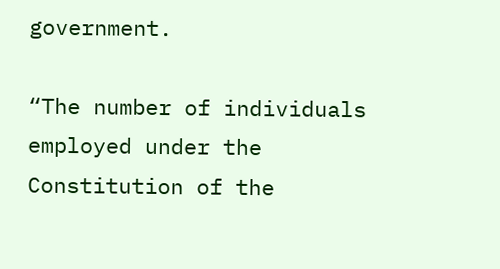government.

“The number of individuals employed under the Constitution of the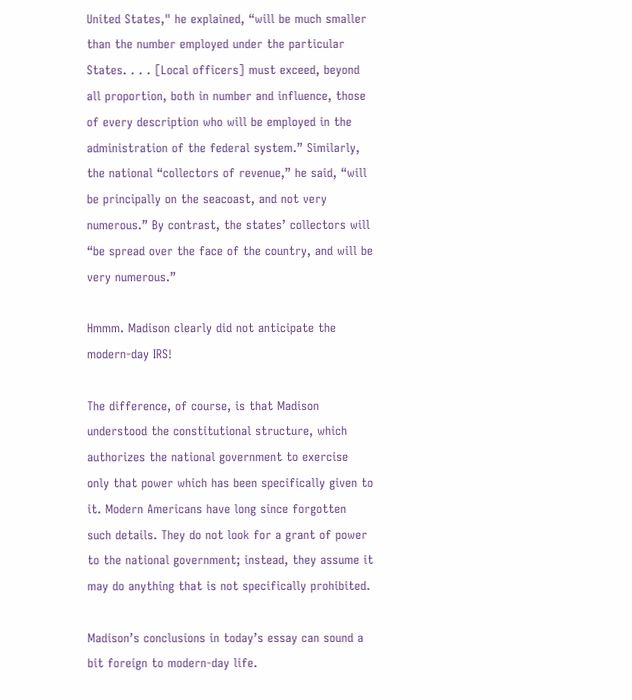United States," he explained, “will be much smaller than the number employed under the particular States. . . . [Local officers] must exceed, beyond all proportion, both in number and influence, those of every description who will be employed in the administration of the federal system.” Similarly, the national “collectors of revenue,” he said, “will be principally on the seacoast, and not very numerous.” By contrast, the states’ collectors will “be spread over the face of the country, and will be very numerous.”

Hmmm. Madison clearly did not anticipate the modern-day IRS!

The difference, of course, is that Madison understood the constitutional structure, which authorizes the national government to exercise only that power which has been specifically given to it. Modern Americans have long since forgotten such details. They do not look for a grant of power to the national government; instead, they assume it may do anything that is not specifically prohibited.

Madison’s conclusions in today’s essay can sound a bit foreign to modern-day life.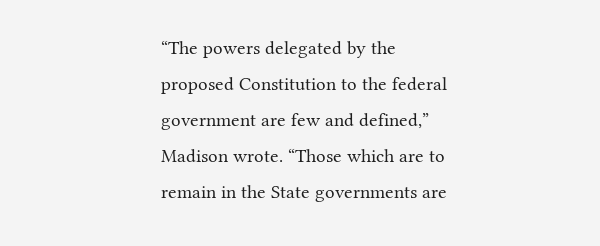“The powers delegated by the proposed Constitution to the federal government are few and defined,” Madison wrote. “Those which are to remain in the State governments are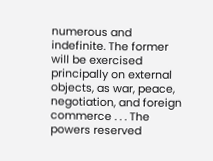numerous and indefinite. The former will be exercised principally on external objects, as war, peace, negotiation, and foreign commerce . . . The powers reserved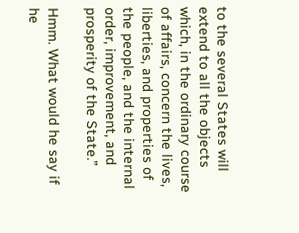to the several States will extend to all the objects which, in the ordinary course of affairs, concern the lives, liberties, and properties of the people, and the internal order, improvement, and prosperity of the State.”

Hmm. What would he say if he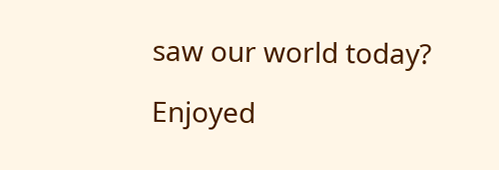saw our world today?

Enjoyed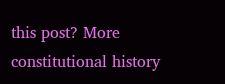this post? More constitutional history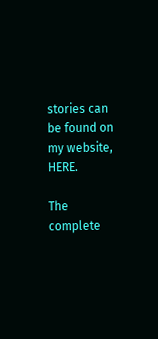stories can be found on my website, HERE.

The complete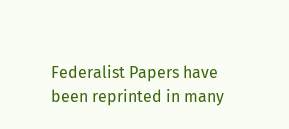Federalist Papers have been reprinted in many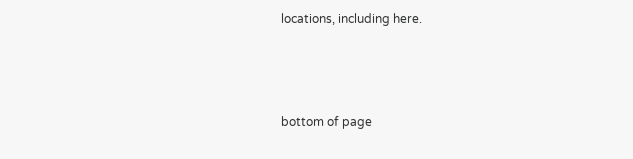locations, including here.



bottom of page